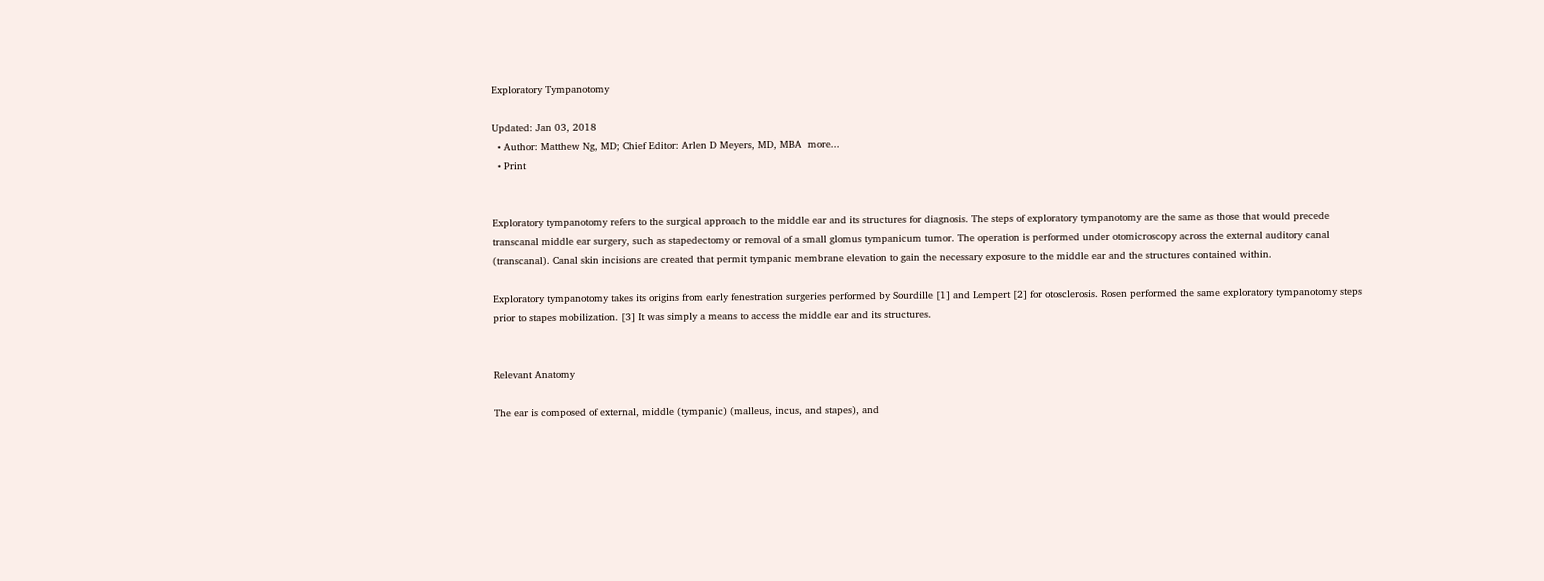Exploratory Tympanotomy

Updated: Jan 03, 2018
  • Author: Matthew Ng, MD; Chief Editor: Arlen D Meyers, MD, MBA  more...
  • Print


Exploratory tympanotomy refers to the surgical approach to the middle ear and its structures for diagnosis. The steps of exploratory tympanotomy are the same as those that would precede transcanal middle ear surgery, such as stapedectomy or removal of a small glomus tympanicum tumor. The operation is performed under otomicroscopy across the external auditory canal (transcanal). Canal skin incisions are created that permit tympanic membrane elevation to gain the necessary exposure to the middle ear and the structures contained within.

Exploratory tympanotomy takes its origins from early fenestration surgeries performed by Sourdille [1] and Lempert [2] for otosclerosis. Rosen performed the same exploratory tympanotomy steps prior to stapes mobilization. [3] It was simply a means to access the middle ear and its structures.


Relevant Anatomy

The ear is composed of external, middle (tympanic) (malleus, incus, and stapes), and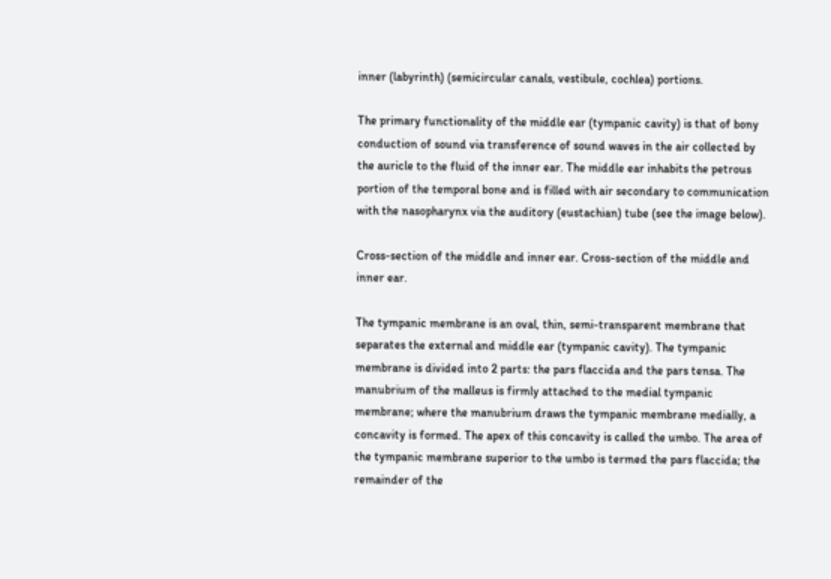inner (labyrinth) (semicircular canals, vestibule, cochlea) portions.

The primary functionality of the middle ear (tympanic cavity) is that of bony conduction of sound via transference of sound waves in the air collected by the auricle to the fluid of the inner ear. The middle ear inhabits the petrous portion of the temporal bone and is filled with air secondary to communication with the nasopharynx via the auditory (eustachian) tube (see the image below).

Cross-section of the middle and inner ear. Cross-section of the middle and inner ear.

The tympanic membrane is an oval, thin, semi-transparent membrane that separates the external and middle ear (tympanic cavity). The tympanic membrane is divided into 2 parts: the pars flaccida and the pars tensa. The manubrium of the malleus is firmly attached to the medial tympanic membrane; where the manubrium draws the tympanic membrane medially, a concavity is formed. The apex of this concavity is called the umbo. The area of the tympanic membrane superior to the umbo is termed the pars flaccida; the remainder of the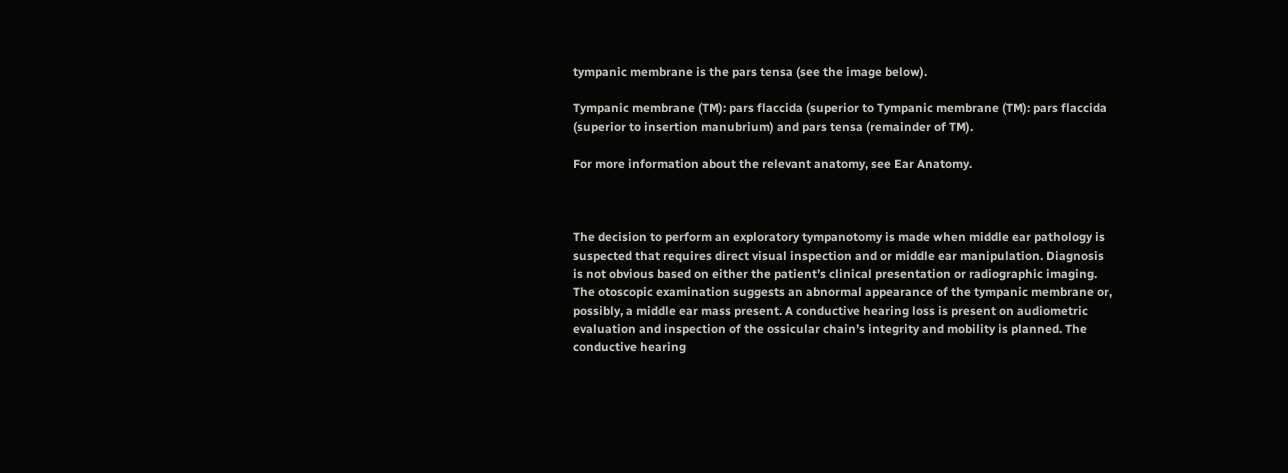tympanic membrane is the pars tensa (see the image below).

Tympanic membrane (TM): pars flaccida (superior to Tympanic membrane (TM): pars flaccida (superior to insertion manubrium) and pars tensa (remainder of TM).

For more information about the relevant anatomy, see Ear Anatomy.



The decision to perform an exploratory tympanotomy is made when middle ear pathology is suspected that requires direct visual inspection and or middle ear manipulation. Diagnosis is not obvious based on either the patient’s clinical presentation or radiographic imaging. The otoscopic examination suggests an abnormal appearance of the tympanic membrane or, possibly, a middle ear mass present. A conductive hearing loss is present on audiometric evaluation and inspection of the ossicular chain’s integrity and mobility is planned. The conductive hearing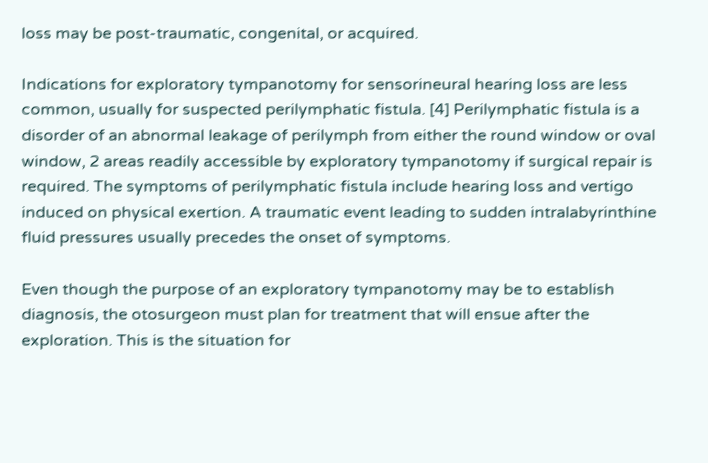loss may be post-traumatic, congenital, or acquired.

Indications for exploratory tympanotomy for sensorineural hearing loss are less common, usually for suspected perilymphatic fistula. [4] Perilymphatic fistula is a disorder of an abnormal leakage of perilymph from either the round window or oval window, 2 areas readily accessible by exploratory tympanotomy if surgical repair is required. The symptoms of perilymphatic fistula include hearing loss and vertigo induced on physical exertion. A traumatic event leading to sudden intralabyrinthine fluid pressures usually precedes the onset of symptoms.

Even though the purpose of an exploratory tympanotomy may be to establish diagnosis, the otosurgeon must plan for treatment that will ensue after the exploration. This is the situation for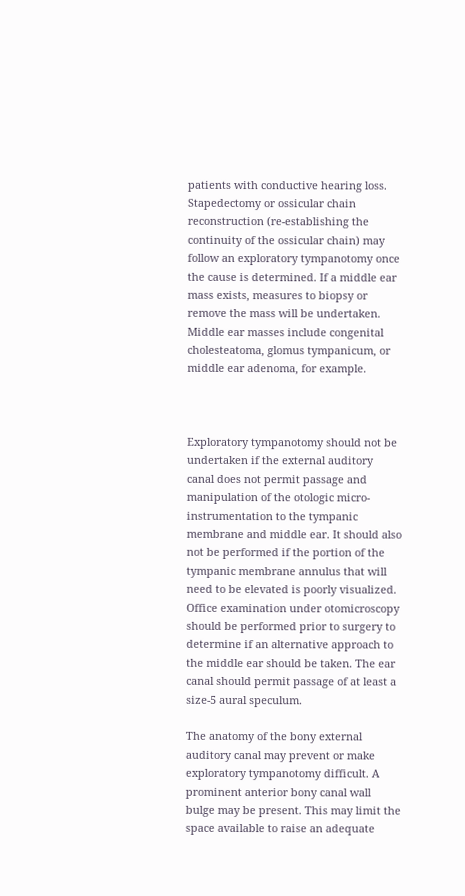patients with conductive hearing loss. Stapedectomy or ossicular chain reconstruction (re-establishing the continuity of the ossicular chain) may follow an exploratory tympanotomy once the cause is determined. If a middle ear mass exists, measures to biopsy or remove the mass will be undertaken. Middle ear masses include congenital cholesteatoma, glomus tympanicum, or middle ear adenoma, for example.



Exploratory tympanotomy should not be undertaken if the external auditory canal does not permit passage and manipulation of the otologic micro-instrumentation to the tympanic membrane and middle ear. It should also not be performed if the portion of the tympanic membrane annulus that will need to be elevated is poorly visualized. Office examination under otomicroscopy should be performed prior to surgery to determine if an alternative approach to the middle ear should be taken. The ear canal should permit passage of at least a size-5 aural speculum.

The anatomy of the bony external auditory canal may prevent or make exploratory tympanotomy difficult. A prominent anterior bony canal wall bulge may be present. This may limit the space available to raise an adequate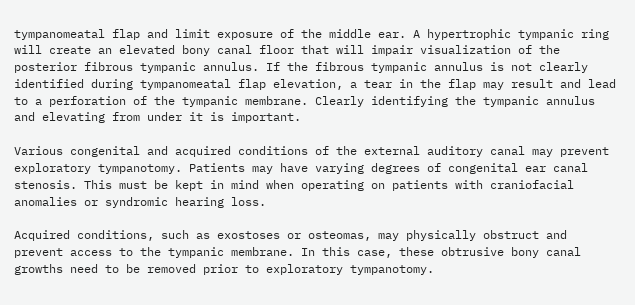tympanomeatal flap and limit exposure of the middle ear. A hypertrophic tympanic ring will create an elevated bony canal floor that will impair visualization of the posterior fibrous tympanic annulus. If the fibrous tympanic annulus is not clearly identified during tympanomeatal flap elevation, a tear in the flap may result and lead to a perforation of the tympanic membrane. Clearly identifying the tympanic annulus and elevating from under it is important.

Various congenital and acquired conditions of the external auditory canal may prevent exploratory tympanotomy. Patients may have varying degrees of congenital ear canal stenosis. This must be kept in mind when operating on patients with craniofacial anomalies or syndromic hearing loss.

Acquired conditions, such as exostoses or osteomas, may physically obstruct and prevent access to the tympanic membrane. In this case, these obtrusive bony canal growths need to be removed prior to exploratory tympanotomy.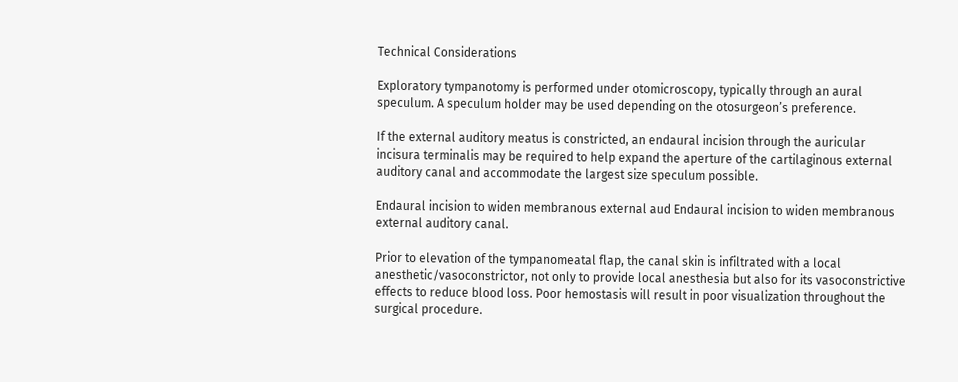Technical Considerations

Exploratory tympanotomy is performed under otomicroscopy, typically through an aural speculum. A speculum holder may be used depending on the otosurgeon’s preference.

If the external auditory meatus is constricted, an endaural incision through the auricular incisura terminalis may be required to help expand the aperture of the cartilaginous external auditory canal and accommodate the largest size speculum possible.

Endaural incision to widen membranous external aud Endaural incision to widen membranous external auditory canal.

Prior to elevation of the tympanomeatal flap, the canal skin is infiltrated with a local anesthetic/vasoconstrictor, not only to provide local anesthesia but also for its vasoconstrictive effects to reduce blood loss. Poor hemostasis will result in poor visualization throughout the surgical procedure.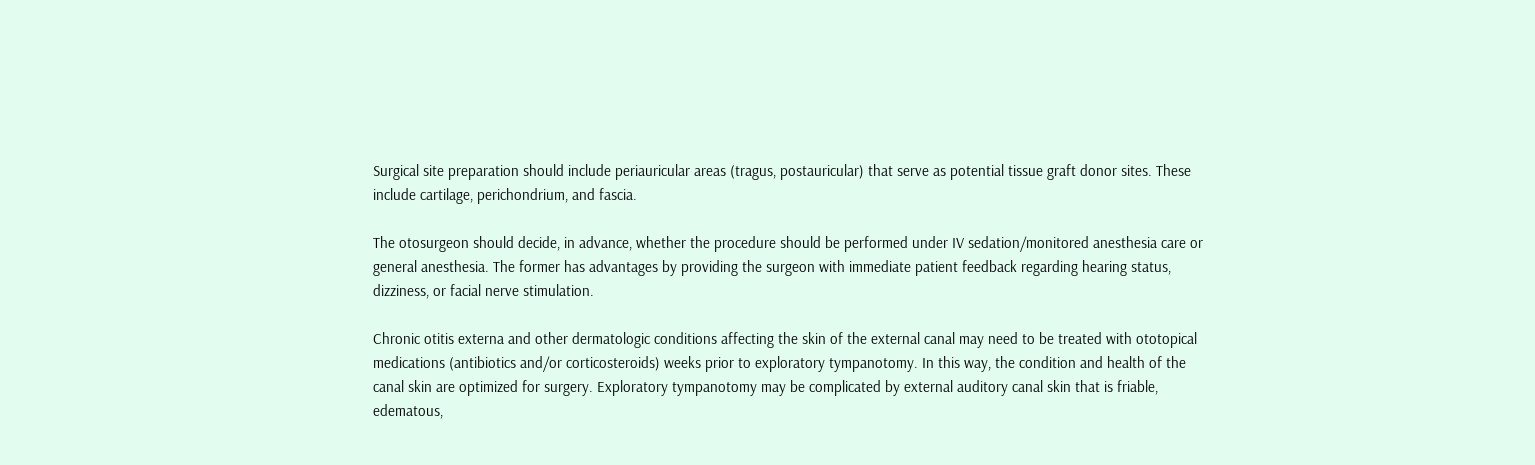Surgical site preparation should include periauricular areas (tragus, postauricular) that serve as potential tissue graft donor sites. These include cartilage, perichondrium, and fascia.

The otosurgeon should decide, in advance, whether the procedure should be performed under IV sedation/monitored anesthesia care or general anesthesia. The former has advantages by providing the surgeon with immediate patient feedback regarding hearing status, dizziness, or facial nerve stimulation.

Chronic otitis externa and other dermatologic conditions affecting the skin of the external canal may need to be treated with ototopical medications (antibiotics and/or corticosteroids) weeks prior to exploratory tympanotomy. In this way, the condition and health of the canal skin are optimized for surgery. Exploratory tympanotomy may be complicated by external auditory canal skin that is friable, edematous,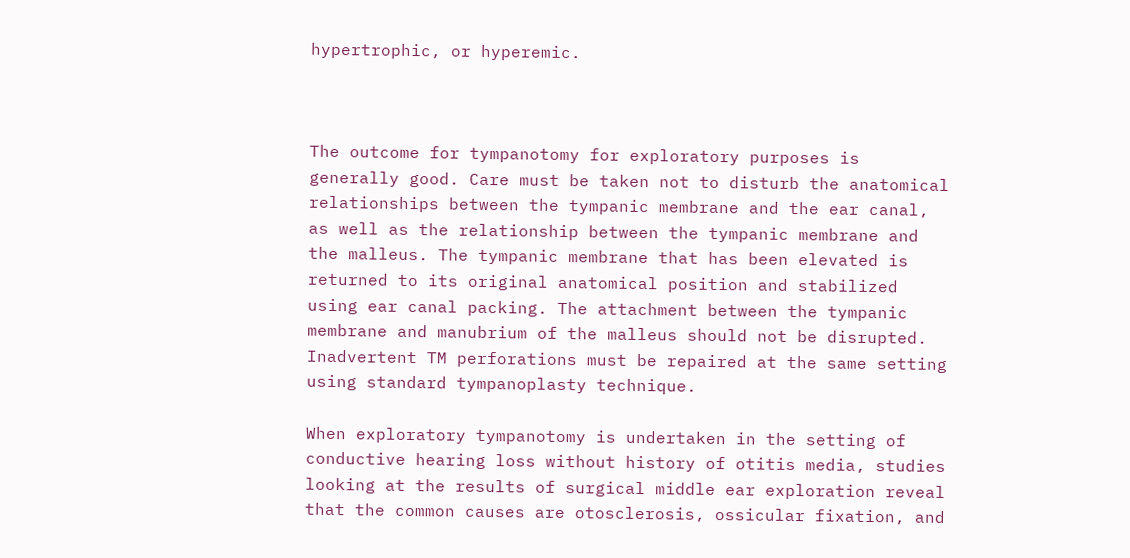hypertrophic, or hyperemic.



The outcome for tympanotomy for exploratory purposes is generally good. Care must be taken not to disturb the anatomical relationships between the tympanic membrane and the ear canal, as well as the relationship between the tympanic membrane and the malleus. The tympanic membrane that has been elevated is returned to its original anatomical position and stabilized using ear canal packing. The attachment between the tympanic membrane and manubrium of the malleus should not be disrupted. Inadvertent TM perforations must be repaired at the same setting using standard tympanoplasty technique.

When exploratory tympanotomy is undertaken in the setting of conductive hearing loss without history of otitis media, studies looking at the results of surgical middle ear exploration reveal that the common causes are otosclerosis, ossicular fixation, and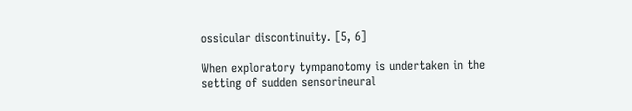ossicular discontinuity. [5, 6]

When exploratory tympanotomy is undertaken in the setting of sudden sensorineural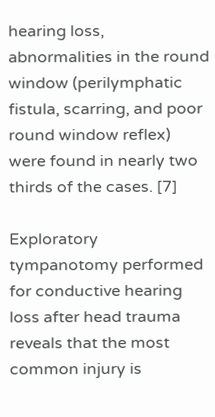hearing loss, abnormalities in the round window (perilymphatic fistula, scarring, and poor round window reflex) were found in nearly two thirds of the cases. [7]

Exploratory tympanotomy performed for conductive hearing loss after head trauma reveals that the most common injury is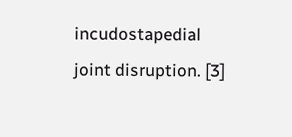incudostapedial joint disruption. [3]